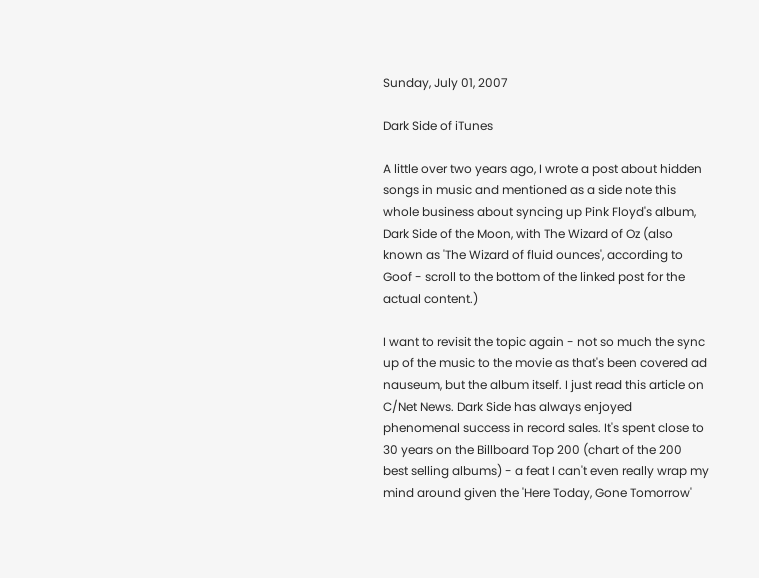Sunday, July 01, 2007

Dark Side of iTunes

A little over two years ago, I wrote a post about hidden songs in music and mentioned as a side note this whole business about syncing up Pink Floyd's album, Dark Side of the Moon, with The Wizard of Oz (also known as 'The Wizard of fluid ounces', according to Goof - scroll to the bottom of the linked post for the actual content.)

I want to revisit the topic again - not so much the sync up of the music to the movie as that's been covered ad nauseum, but the album itself. I just read this article on C/Net News. Dark Side has always enjoyed phenomenal success in record sales. It's spent close to 30 years on the Billboard Top 200 (chart of the 200 best selling albums) - a feat I can't even really wrap my mind around given the 'Here Today, Gone Tomorrow'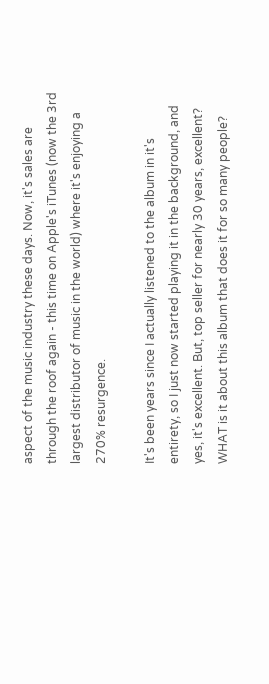aspect of the music industry these days. Now, it's sales are through the roof again - this time on Apple's iTunes (now the 3rd largest distributor of music in the world) where it's enjoying a 270% resurgence.

It's been years since I actually listened to the album in it's entirety, so I just now started playing it in the background, and yes, it's excellent. But, top seller for nearly 30 years, excellent? WHAT is it about this album that does it for so many people?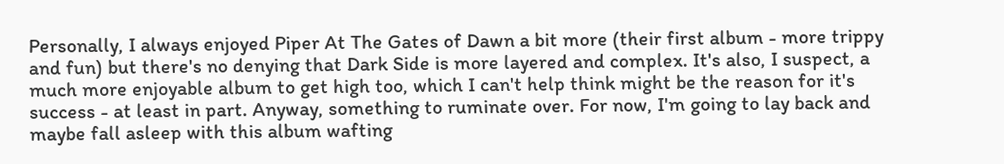Personally, I always enjoyed Piper At The Gates of Dawn a bit more (their first album - more trippy and fun) but there's no denying that Dark Side is more layered and complex. It's also, I suspect, a much more enjoyable album to get high too, which I can't help think might be the reason for it's success - at least in part. Anyway, something to ruminate over. For now, I'm going to lay back and maybe fall asleep with this album wafting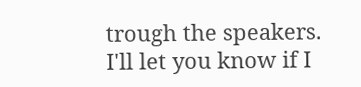trough the speakers. I'll let you know if I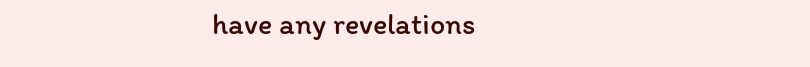have any revelations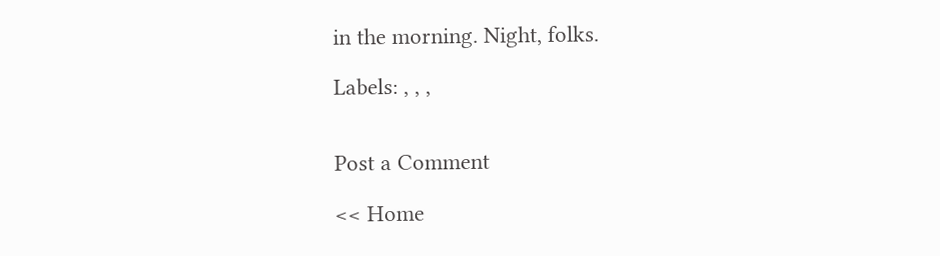in the morning. Night, folks.

Labels: , , ,


Post a Comment

<< Home